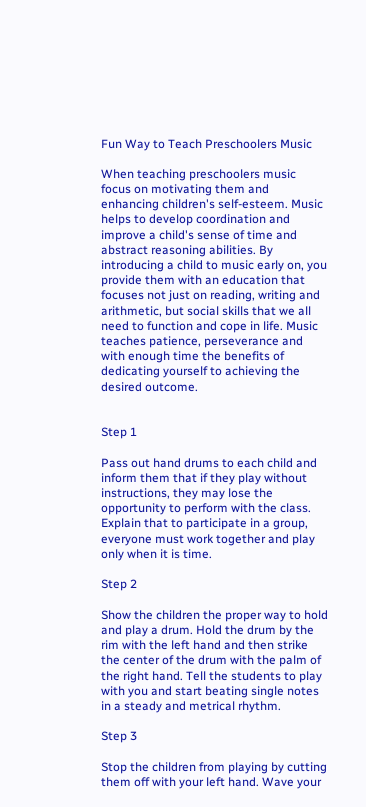Fun Way to Teach Preschoolers Music

When teaching preschoolers music focus on motivating them and enhancing children's self-esteem. Music helps to develop coordination and improve a child's sense of time and abstract reasoning abilities. By introducing a child to music early on, you provide them with an education that focuses not just on reading, writing and arithmetic, but social skills that we all need to function and cope in life. Music teaches patience, perseverance and with enough time the benefits of dedicating yourself to achieving the desired outcome.


Step 1

Pass out hand drums to each child and inform them that if they play without instructions, they may lose the opportunity to perform with the class. Explain that to participate in a group, everyone must work together and play only when it is time.

Step 2

Show the children the proper way to hold and play a drum. Hold the drum by the rim with the left hand and then strike the center of the drum with the palm of the right hand. Tell the students to play with you and start beating single notes in a steady and metrical rhythm.

Step 3

Stop the children from playing by cutting them off with your left hand. Wave your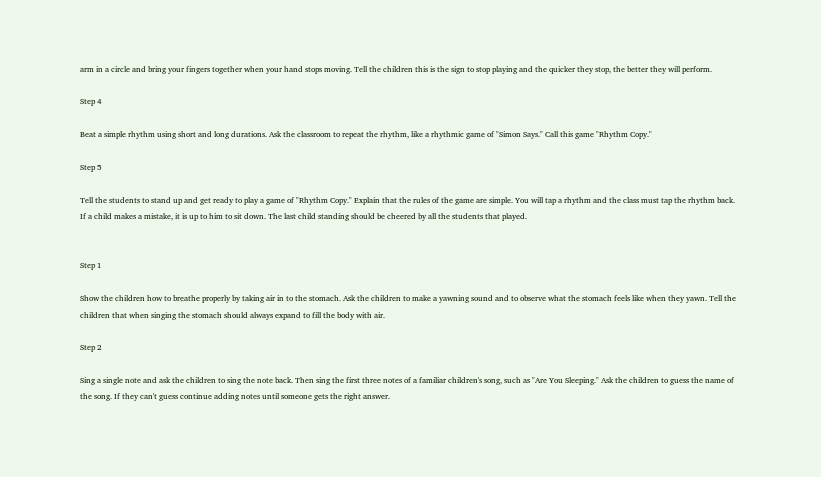arm in a circle and bring your fingers together when your hand stops moving. Tell the children this is the sign to stop playing and the quicker they stop, the better they will perform.

Step 4

Beat a simple rhythm using short and long durations. Ask the classroom to repeat the rhythm, like a rhythmic game of "Simon Says." Call this game "Rhythm Copy."

Step 5

Tell the students to stand up and get ready to play a game of "Rhythm Copy." Explain that the rules of the game are simple. You will tap a rhythm and the class must tap the rhythm back. If a child makes a mistake, it is up to him to sit down. The last child standing should be cheered by all the students that played.


Step 1

Show the children how to breathe properly by taking air in to the stomach. Ask the children to make a yawning sound and to observe what the stomach feels like when they yawn. Tell the children that when singing the stomach should always expand to fill the body with air.

Step 2

Sing a single note and ask the children to sing the note back. Then sing the first three notes of a familiar children's song, such as "Are You Sleeping." Ask the children to guess the name of the song. If they can't guess continue adding notes until someone gets the right answer.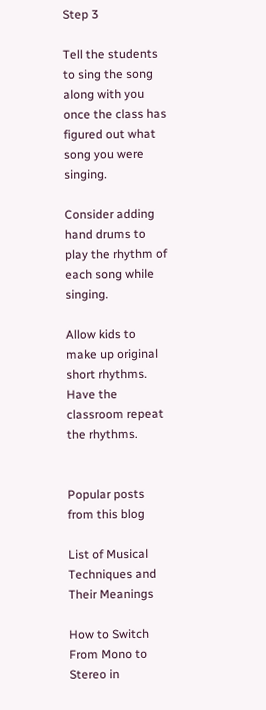Step 3

Tell the students to sing the song along with you once the class has figured out what song you were singing.

Consider adding hand drums to play the rhythm of each song while singing.

Allow kids to make up original short rhythms. Have the classroom repeat the rhythms.


Popular posts from this blog

List of Musical Techniques and Their Meanings

How to Switch From Mono to Stereo in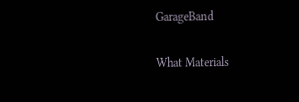GarageBand

What Materials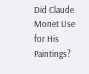Did Claude Monet Use for His Paintings?